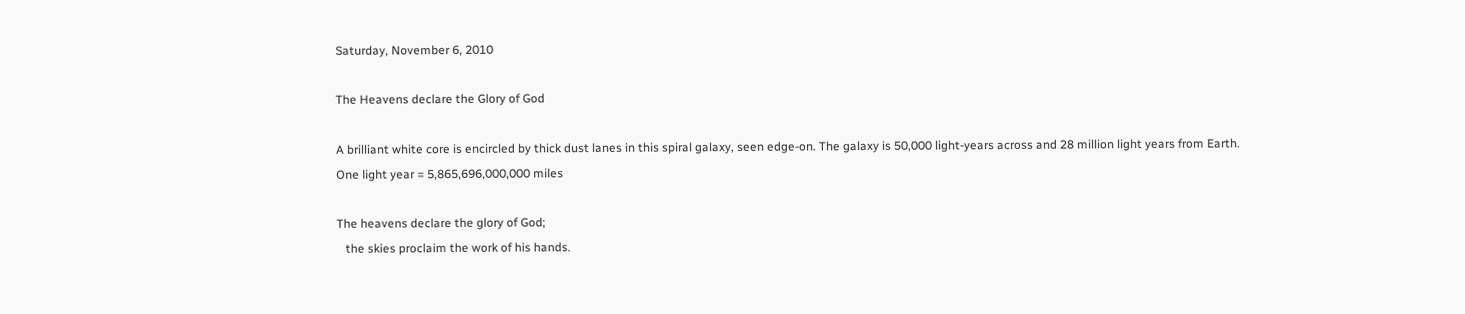Saturday, November 6, 2010

The Heavens declare the Glory of God

A brilliant white core is encircled by thick dust lanes in this spiral galaxy, seen edge-on. The galaxy is 50,000 light-years across and 28 million light years from Earth.
One light year = 5,865,696,000,000 miles

The heavens declare the glory of God;
   the skies proclaim the work of his hands.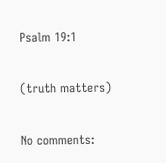Psalm 19:1

(truth matters)

No comments: